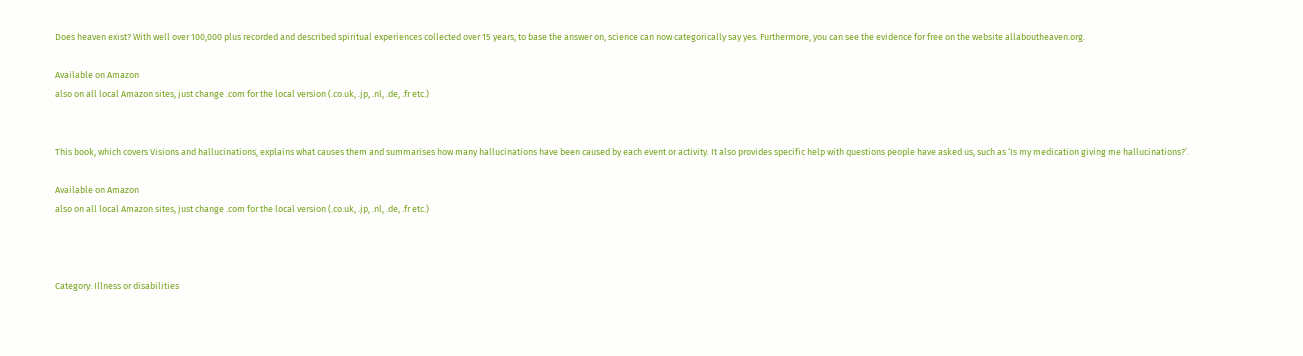Does heaven exist? With well over 100,000 plus recorded and described spiritual experiences collected over 15 years, to base the answer on, science can now categorically say yes. Furthermore, you can see the evidence for free on the website allaboutheaven.org.

Available on Amazon
also on all local Amazon sites, just change .com for the local version (.co.uk, .jp, .nl, .de, .fr etc.)


This book, which covers Visions and hallucinations, explains what causes them and summarises how many hallucinations have been caused by each event or activity. It also provides specific help with questions people have asked us, such as ‘Is my medication giving me hallucinations?’.

Available on Amazon
also on all local Amazon sites, just change .com for the local version (.co.uk, .jp, .nl, .de, .fr etc.)



Category: Illness or disabilities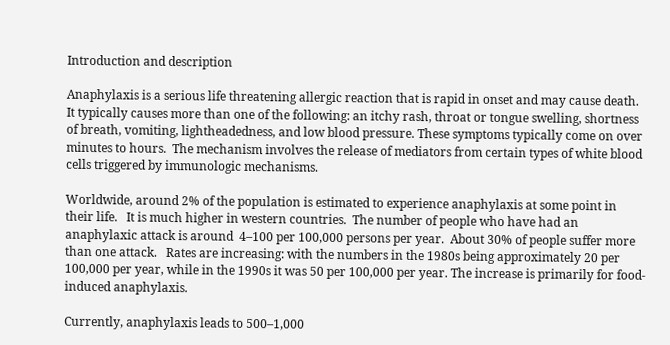Introduction and description

Anaphylaxis is a serious life threatening allergic reaction that is rapid in onset and may cause death. It typically causes more than one of the following: an itchy rash, throat or tongue swelling, shortness of breath, vomiting, lightheadedness, and low blood pressure. These symptoms typically come on over minutes to hours.  The mechanism involves the release of mediators from certain types of white blood cells triggered by immunologic mechanisms.

Worldwide, around 2% of the population is estimated to experience anaphylaxis at some point in their life.   It is much higher in western countries.  The number of people who have had an anaphylaxic attack is around  4–100 per 100,000 persons per year.  About 30% of people suffer more than one attack.   Rates are increasing: with the numbers in the 1980s being approximately 20 per 100,000 per year, while in the 1990s it was 50 per 100,000 per year. The increase is primarily for food-induced anaphylaxis.

Currently, anaphylaxis leads to 500–1,000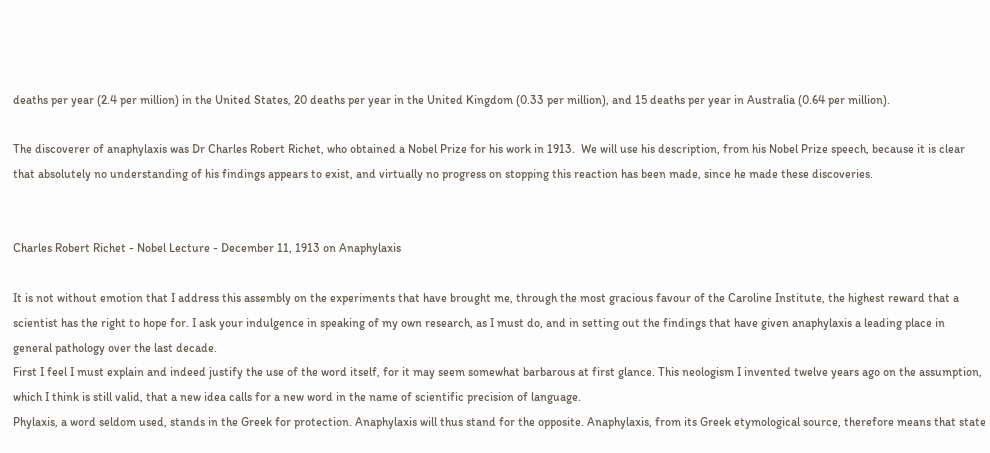deaths per year (2.4 per million) in the United States, 20 deaths per year in the United Kingdom (0.33 per million), and 15 deaths per year in Australia (0.64 per million).

The discoverer of anaphylaxis was Dr Charles Robert Richet, who obtained a Nobel Prize for his work in 1913.  We will use his description, from his Nobel Prize speech, because it is clear that absolutely no understanding of his findings appears to exist, and virtually no progress on stopping this reaction has been made, since he made these discoveries.


Charles Robert Richet - Nobel Lecture - December 11, 1913 on Anaphylaxis

It is not without emotion that I address this assembly on the experiments that have brought me, through the most gracious favour of the Caroline Institute, the highest reward that a scientist has the right to hope for. I ask your indulgence in speaking of my own research, as I must do, and in setting out the findings that have given anaphylaxis a leading place in general pathology over the last decade.
First I feel I must explain and indeed justify the use of the word itself, for it may seem somewhat barbarous at first glance. This neologism I invented twelve years ago on the assumption, which I think is still valid, that a new idea calls for a new word in the name of scientific precision of language.
Phylaxis, a word seldom used, stands in the Greek for protection. Anaphylaxis will thus stand for the opposite. Anaphylaxis, from its Greek etymological source, therefore means that state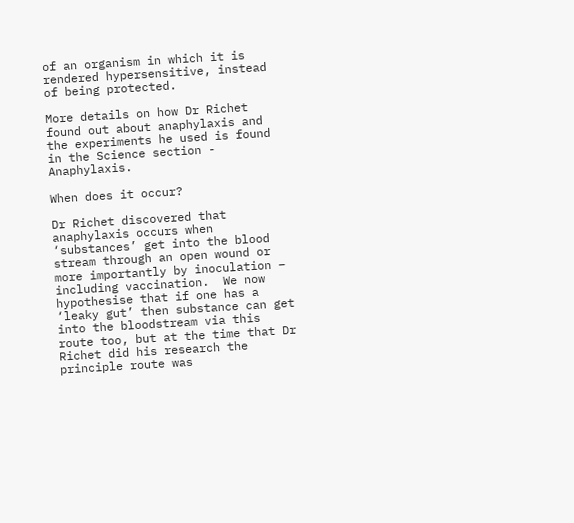of an organism in which it is rendered hypersensitive, instead of being protected.

More details on how Dr Richet found out about anaphylaxis and the experiments he used is found in the Science section - Anaphylaxis.

When does it occur?

Dr Richet discovered that anaphylaxis occurs when ‘substances’ get into the blood stream through an open wound or more importantly by inoculation – including vaccination.  We now hypothesise that if one has a ‘leaky gut’ then substance can get into the bloodstream via this route too, but at the time that Dr Richet did his research the principle route was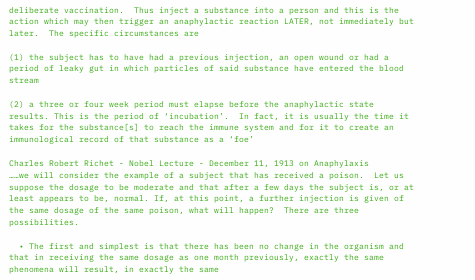deliberate vaccination.  Thus inject a substance into a person and this is the action which may then trigger an anaphylactic reaction LATER, not immediately but later.  The specific circumstances are

(1) the subject has to have had a previous injection, an open wound or had a period of leaky gut in which particles of said substance have entered the blood stream

(2) a three or four week period must elapse before the anaphylactic state results. This is the period of ‘incubation’.  In fact, it is usually the time it takes for the substance[s] to reach the immune system and for it to create an immunological record of that substance as a ‘foe’

Charles Robert Richet - Nobel Lecture - December 11, 1913 on Anaphylaxis
……we will consider the example of a subject that has received a poison.  Let us suppose the dosage to be moderate and that after a few days the subject is, or at least appears to be, normal. If, at this point, a further injection is given of the same dosage of the same poison, what will happen?  There are three possibilities.

  • The first and simplest is that there has been no change in the organism and that in receiving the same dosage as one month previously, exactly the same phenomena will result, in exactly the same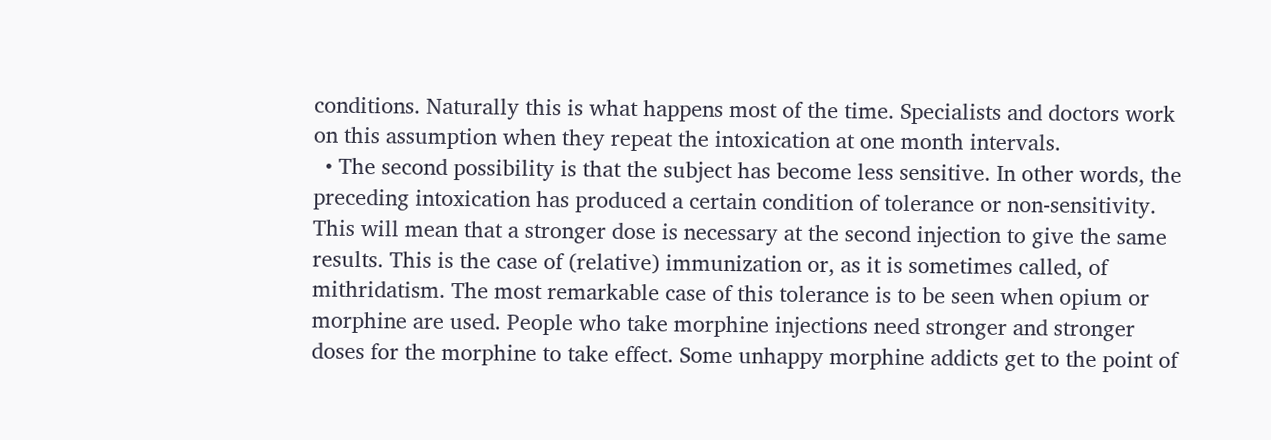conditions. Naturally this is what happens most of the time. Specialists and doctors work on this assumption when they repeat the intoxication at one month intervals.
  • The second possibility is that the subject has become less sensitive. In other words, the preceding intoxication has produced a certain condition of tolerance or non-sensitivity. This will mean that a stronger dose is necessary at the second injection to give the same results. This is the case of (relative) immunization or, as it is sometimes called, of mithridatism. The most remarkable case of this tolerance is to be seen when opium or morphine are used. People who take morphine injections need stronger and stronger doses for the morphine to take effect. Some unhappy morphine addicts get to the point of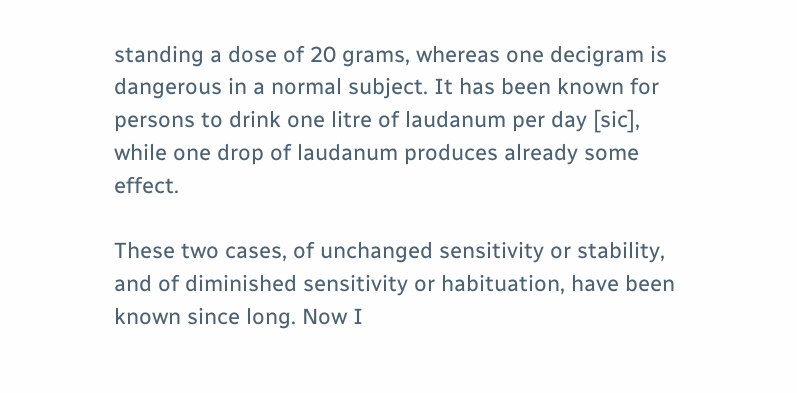standing a dose of 20 grams, whereas one decigram is dangerous in a normal subject. It has been known for persons to drink one litre of laudanum per day [sic], while one drop of laudanum produces already some effect.

These two cases, of unchanged sensitivity or stability, and of diminished sensitivity or habituation, have been known since long. Now I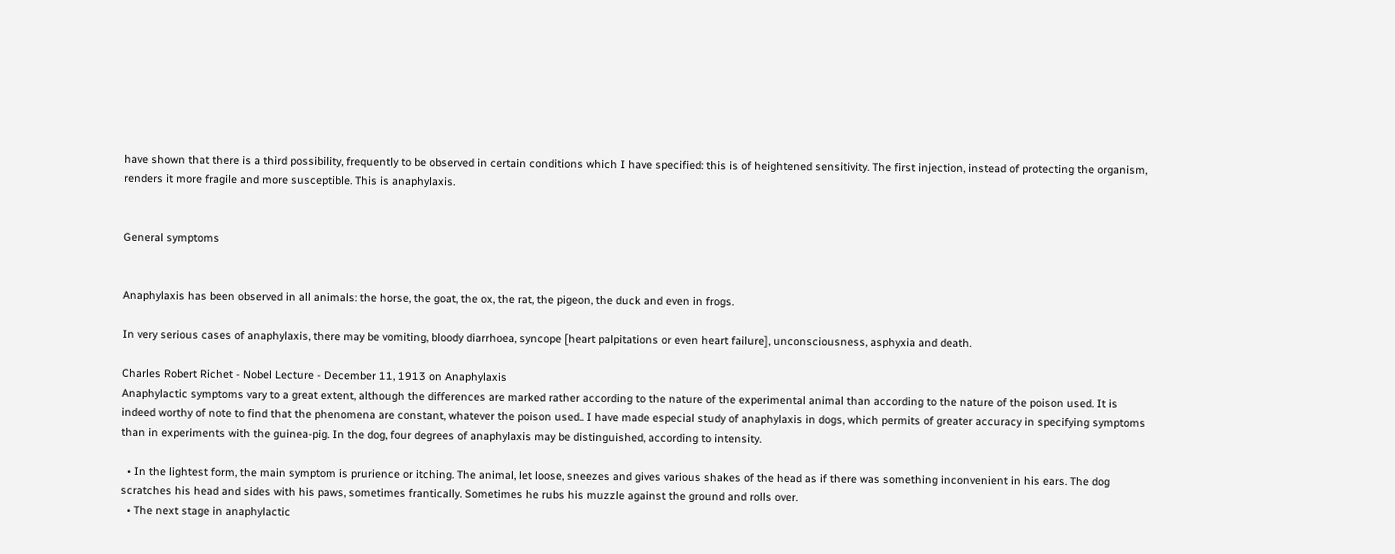have shown that there is a third possibility, frequently to be observed in certain conditions which I have specified: this is of heightened sensitivity. The first injection, instead of protecting the organism, renders it more fragile and more susceptible. This is anaphylaxis.


General symptoms


Anaphylaxis has been observed in all animals: the horse, the goat, the ox, the rat, the pigeon, the duck and even in frogs.

In very serious cases of anaphylaxis, there may be vomiting, bloody diarrhoea, syncope [heart palpitations or even heart failure], unconsciousness, asphyxia and death.

Charles Robert Richet - Nobel Lecture - December 11, 1913 on Anaphylaxis
Anaphylactic symptoms vary to a great extent, although the differences are marked rather according to the nature of the experimental animal than according to the nature of the poison used. It is indeed worthy of note to find that the phenomena are constant, whatever the poison used.. I have made especial study of anaphylaxis in dogs, which permits of greater accuracy in specifying symptoms than in experiments with the guinea-pig. In the dog, four degrees of anaphylaxis may be distinguished, according to intensity.

  • In the lightest form, the main symptom is prurience or itching. The animal, let loose, sneezes and gives various shakes of the head as if there was something inconvenient in his ears. The dog scratches his head and sides with his paws, sometimes frantically. Sometimes he rubs his muzzle against the ground and rolls over.
  • The next stage in anaphylactic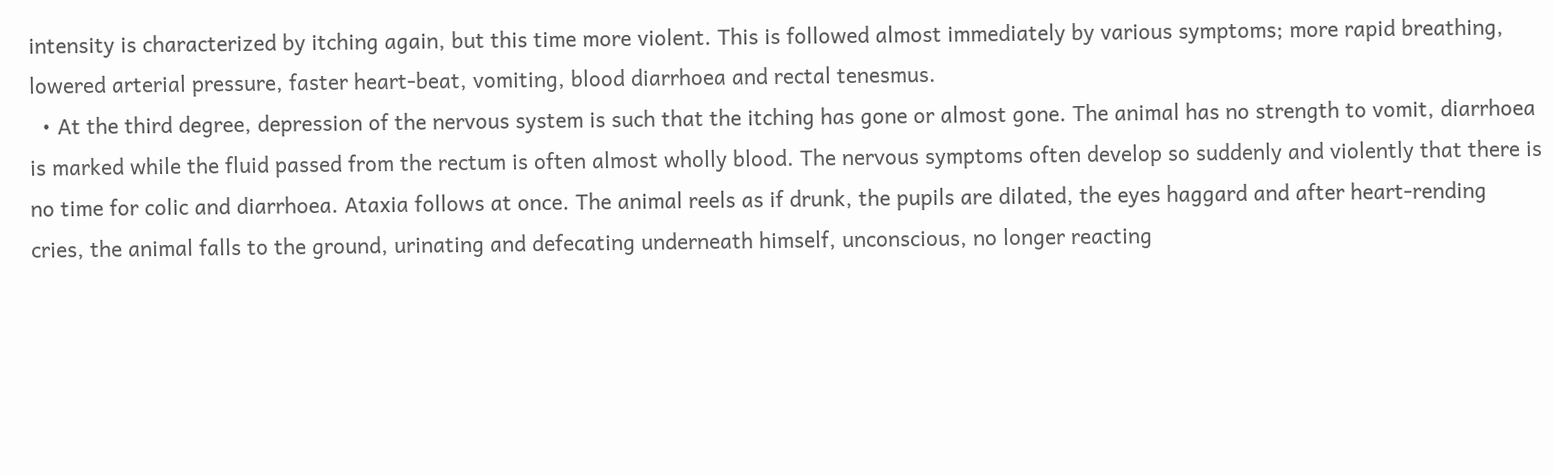intensity is characterized by itching again, but this time more violent. This is followed almost immediately by various symptoms; more rapid breathing, lowered arterial pressure, faster heart-beat, vomiting, blood diarrhoea and rectal tenesmus.
  • At the third degree, depression of the nervous system is such that the itching has gone or almost gone. The animal has no strength to vomit, diarrhoea is marked while the fluid passed from the rectum is often almost wholly blood. The nervous symptoms often develop so suddenly and violently that there is no time for colic and diarrhoea. Ataxia follows at once. The animal reels as if drunk, the pupils are dilated, the eyes haggard and after heart-rending cries, the animal falls to the ground, urinating and defecating underneath himself, unconscious, no longer reacting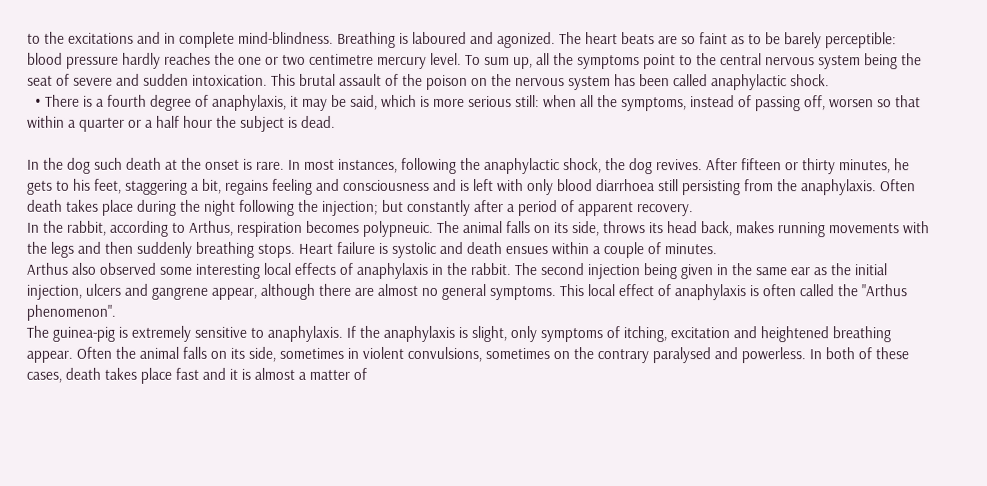to the excitations and in complete mind-blindness. Breathing is laboured and agonized. The heart beats are so faint as to be barely perceptible: blood pressure hardly reaches the one or two centimetre mercury level. To sum up, all the symptoms point to the central nervous system being the seat of severe and sudden intoxication. This brutal assault of the poison on the nervous system has been called anaphylactic shock.
  • There is a fourth degree of anaphylaxis, it may be said, which is more serious still: when all the symptoms, instead of passing off, worsen so that within a quarter or a half hour the subject is dead.

In the dog such death at the onset is rare. In most instances, following the anaphylactic shock, the dog revives. After fifteen or thirty minutes, he gets to his feet, staggering a bit, regains feeling and consciousness and is left with only blood diarrhoea still persisting from the anaphylaxis. Often death takes place during the night following the injection; but constantly after a period of apparent recovery.
In the rabbit, according to Arthus, respiration becomes polypneuic. The animal falls on its side, throws its head back, makes running movements with the legs and then suddenly breathing stops. Heart failure is systolic and death ensues within a couple of minutes.
Arthus also observed some interesting local effects of anaphylaxis in the rabbit. The second injection being given in the same ear as the initial injection, ulcers and gangrene appear, although there are almost no general symptoms. This local effect of anaphylaxis is often called the "Arthus phenomenon".
The guinea-pig is extremely sensitive to anaphylaxis. If the anaphylaxis is slight, only symptoms of itching, excitation and heightened breathing appear. Often the animal falls on its side, sometimes in violent convulsions, sometimes on the contrary paralysed and powerless. In both of these cases, death takes place fast and it is almost a matter of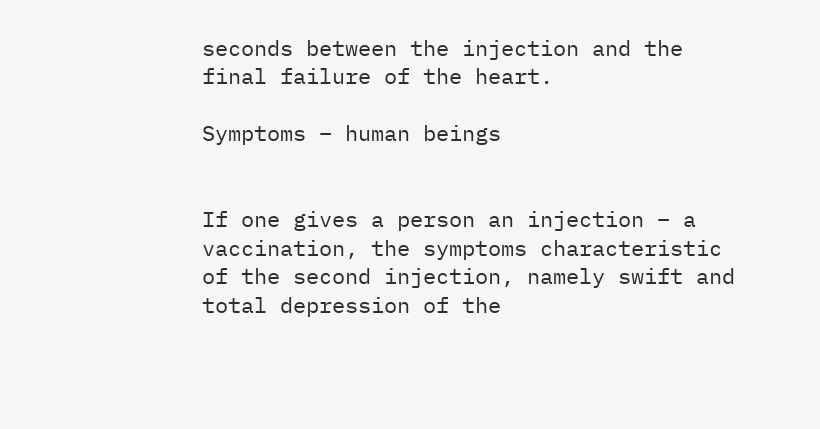seconds between the injection and the final failure of the heart.

Symptoms – human beings


If one gives a person an injection – a vaccination, the symptoms characteristic of the second injection, namely swift and total depression of the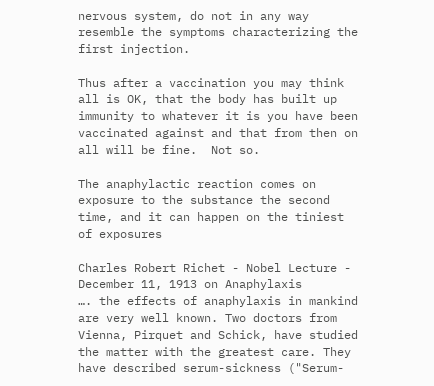nervous system, do not in any way resemble the symptoms characterizing the first injection.

Thus after a vaccination you may think all is OK, that the body has built up immunity to whatever it is you have been vaccinated against and that from then on all will be fine.  Not so.

The anaphylactic reaction comes on exposure to the substance the second time, and it can happen on the tiniest of exposures

Charles Robert Richet - Nobel Lecture - December 11, 1913 on Anaphylaxis
…. the effects of anaphylaxis in mankind are very well known. Two doctors from Vienna, Pirquet and Schick, have studied the matter with the greatest care. They have described serum-sickness ("Serum-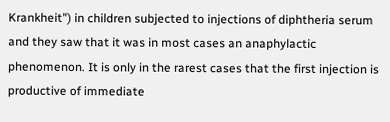Krankheit") in children subjected to injections of diphtheria serum and they saw that it was in most cases an anaphylactic phenomenon. It is only in the rarest cases that the first injection is productive of immediate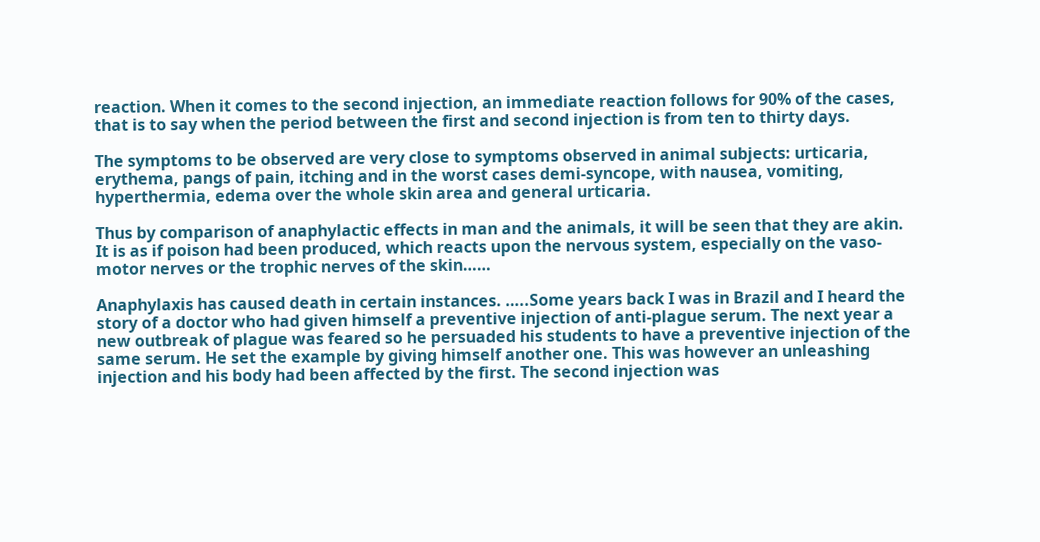reaction. When it comes to the second injection, an immediate reaction follows for 90% of the cases, that is to say when the period between the first and second injection is from ten to thirty days.

The symptoms to be observed are very close to symptoms observed in animal subjects: urticaria, erythema, pangs of pain, itching and in the worst cases demi-syncope, with nausea, vomiting, hyperthermia, edema over the whole skin area and general urticaria.

Thus by comparison of anaphylactic effects in man and the animals, it will be seen that they are akin. It is as if poison had been produced, which reacts upon the nervous system, especially on the vaso-motor nerves or the trophic nerves of the skin……

Anaphylaxis has caused death in certain instances. …..Some years back I was in Brazil and I heard the story of a doctor who had given himself a preventive injection of anti-plague serum. The next year a new outbreak of plague was feared so he persuaded his students to have a preventive injection of the same serum. He set the example by giving himself another one. This was however an unleashing injection and his body had been affected by the first. The second injection was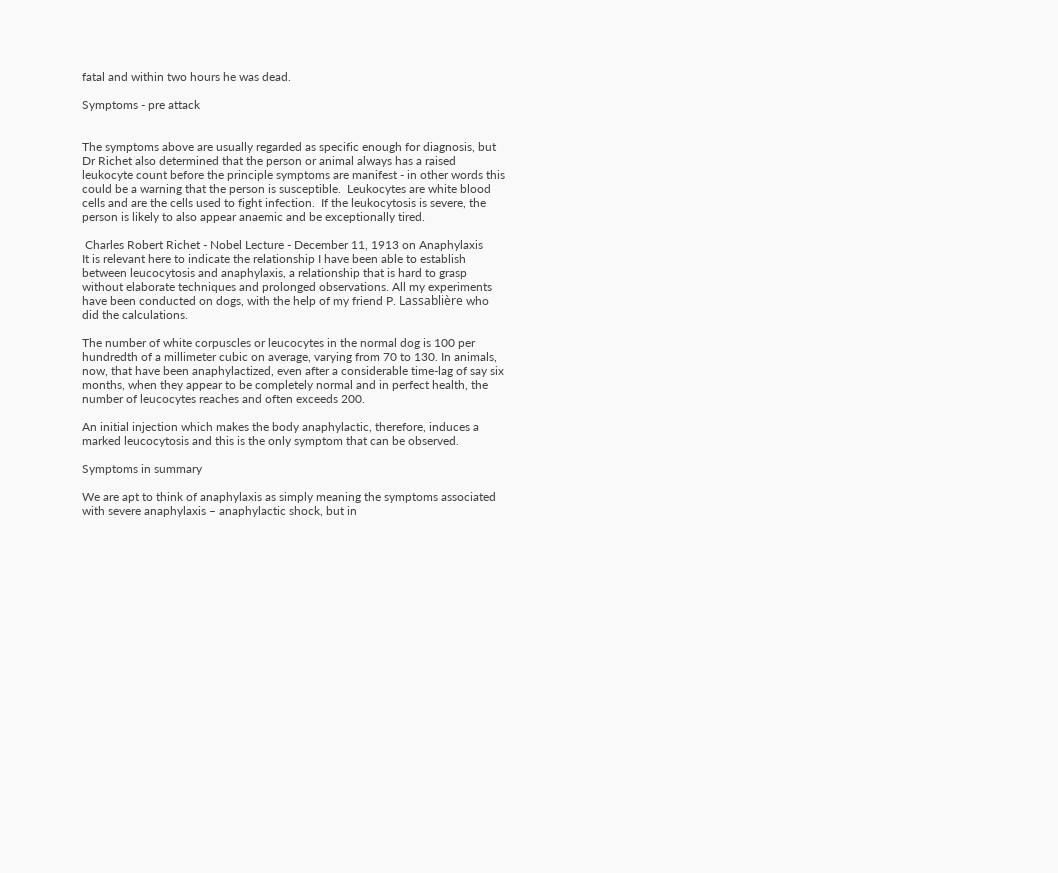fatal and within two hours he was dead.

Symptoms - pre attack


The symptoms above are usually regarded as specific enough for diagnosis, but Dr Richet also determined that the person or animal always has a raised leukocyte count before the principle symptoms are manifest - in other words this could be a warning that the person is susceptible.  Leukocytes are white blood cells and are the cells used to fight infection.  If the leukocytosis is severe, the person is likely to also appear anaemic and be exceptionally tired.

 Charles Robert Richet - Nobel Lecture - December 11, 1913 on Anaphylaxis
It is relevant here to indicate the relationship I have been able to establish between leucocytosis and anaphylaxis, a relationship that is hard to grasp without elaborate techniques and prolonged observations. All my experiments have been conducted on dogs, with the help of my friend P. Lassablière who did the calculations.

The number of white corpuscles or leucocytes in the normal dog is 100 per hundredth of a millimeter cubic on average, varying from 70 to 130. In animals, now, that have been anaphylactized, even after a considerable time-lag of say six months, when they appear to be completely normal and in perfect health, the number of leucocytes reaches and often exceeds 200.

An initial injection which makes the body anaphylactic, therefore, induces a marked leucocytosis and this is the only symptom that can be observed.

Symptoms in summary

We are apt to think of anaphylaxis as simply meaning the symptoms associated with severe anaphylaxis – anaphylactic shock, but in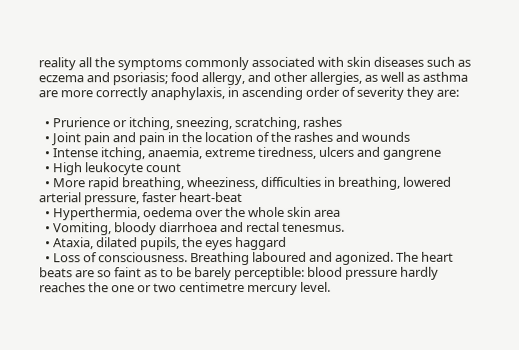reality all the symptoms commonly associated with skin diseases such as eczema and psoriasis; food allergy, and other allergies, as well as asthma are more correctly anaphylaxis, in ascending order of severity they are:

  • Prurience or itching, sneezing, scratching, rashes
  • Joint pain and pain in the location of the rashes and wounds
  • Intense itching, anaemia, extreme tiredness, ulcers and gangrene
  • High leukocyte count
  • More rapid breathing, wheeziness, difficulties in breathing, lowered arterial pressure, faster heart-beat
  • Hyperthermia, oedema over the whole skin area
  • Vomiting, bloody diarrhoea and rectal tenesmus.
  • Ataxia, dilated pupils, the eyes haggard
  • Loss of consciousness. Breathing laboured and agonized. The heart beats are so faint as to be barely perceptible: blood pressure hardly reaches the one or two centimetre mercury level.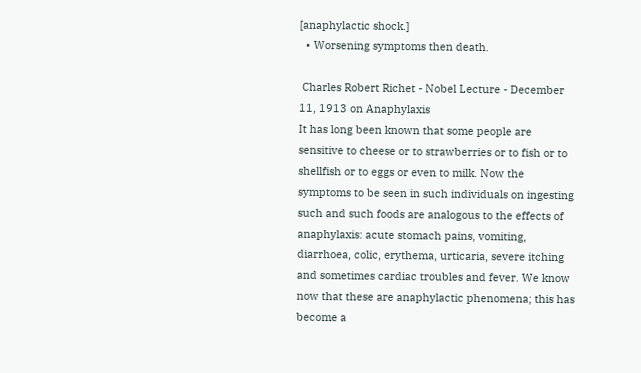[anaphylactic shock.]
  • Worsening symptoms then death.

 Charles Robert Richet - Nobel Lecture - December 11, 1913 on Anaphylaxis
It has long been known that some people are sensitive to cheese or to strawberries or to fish or to shellfish or to eggs or even to milk. Now the symptoms to be seen in such individuals on ingesting such and such foods are analogous to the effects of anaphylaxis: acute stomach pains, vomiting, diarrhoea, colic, erythema, urticaria, severe itching and sometimes cardiac troubles and fever. We know now that these are anaphylactic phenomena; this has become a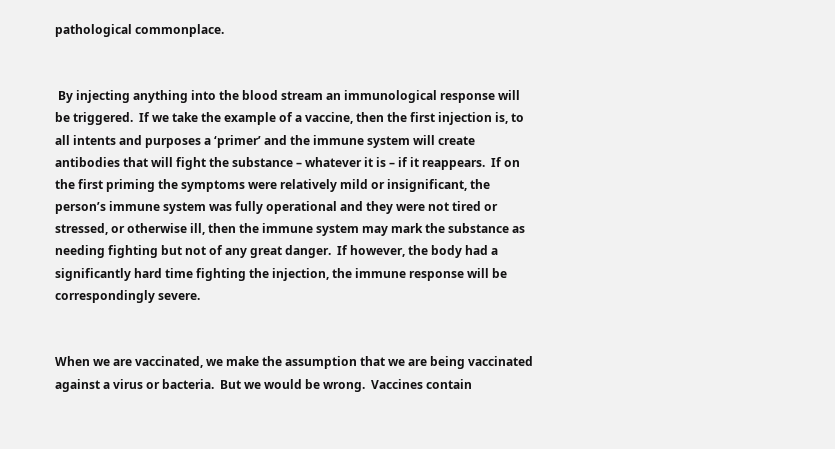pathological commonplace.


 By injecting anything into the blood stream an immunological response will be triggered.  If we take the example of a vaccine, then the first injection is, to all intents and purposes a ‘primer’ and the immune system will create antibodies that will fight the substance – whatever it is – if it reappears.  If on the first priming the symptoms were relatively mild or insignificant, the person’s immune system was fully operational and they were not tired or stressed, or otherwise ill, then the immune system may mark the substance as needing fighting but not of any great danger.  If however, the body had a significantly hard time fighting the injection, the immune response will be correspondingly severe.


When we are vaccinated, we make the assumption that we are being vaccinated against a virus or bacteria.  But we would be wrong.  Vaccines contain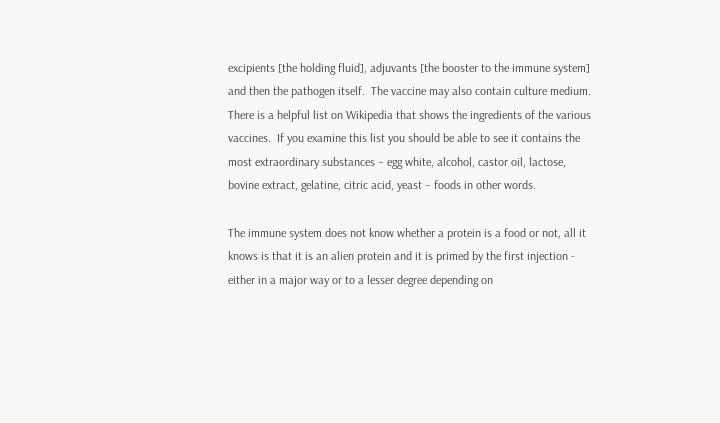excipients [the holding fluid], adjuvants [the booster to the immune system] and then the pathogen itself.  The vaccine may also contain culture medium.  There is a helpful list on Wikipedia that shows the ingredients of the various vaccines.  If you examine this list you should be able to see it contains the most extraordinary substances – egg white, alcohol, castor oil, lactose, bovine extract, gelatine, citric acid, yeast – foods in other words.

The immune system does not know whether a protein is a food or not, all it knows is that it is an alien protein and it is primed by the first injection - either in a major way or to a lesser degree depending on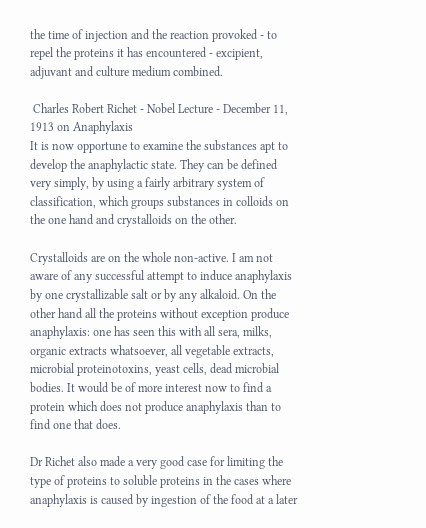the time of injection and the reaction provoked - to repel the proteins it has encountered - excipient, adjuvant and culture medium combined.

 Charles Robert Richet - Nobel Lecture - December 11, 1913 on Anaphylaxis
It is now opportune to examine the substances apt to develop the anaphylactic state. They can be defined very simply, by using a fairly arbitrary system of classification, which groups substances in colloids on the one hand and crystalloids on the other.

Crystalloids are on the whole non-active. I am not aware of any successful attempt to induce anaphylaxis by one crystallizable salt or by any alkaloid. On the other hand all the proteins without exception produce anaphylaxis: one has seen this with all sera, milks, organic extracts whatsoever, all vegetable extracts, microbial proteinotoxins, yeast cells, dead microbial bodies. It would be of more interest now to find a protein which does not produce anaphylaxis than to find one that does.

Dr Richet also made a very good case for limiting the type of proteins to soluble proteins in the cases where anaphylaxis is caused by ingestion of the food at a later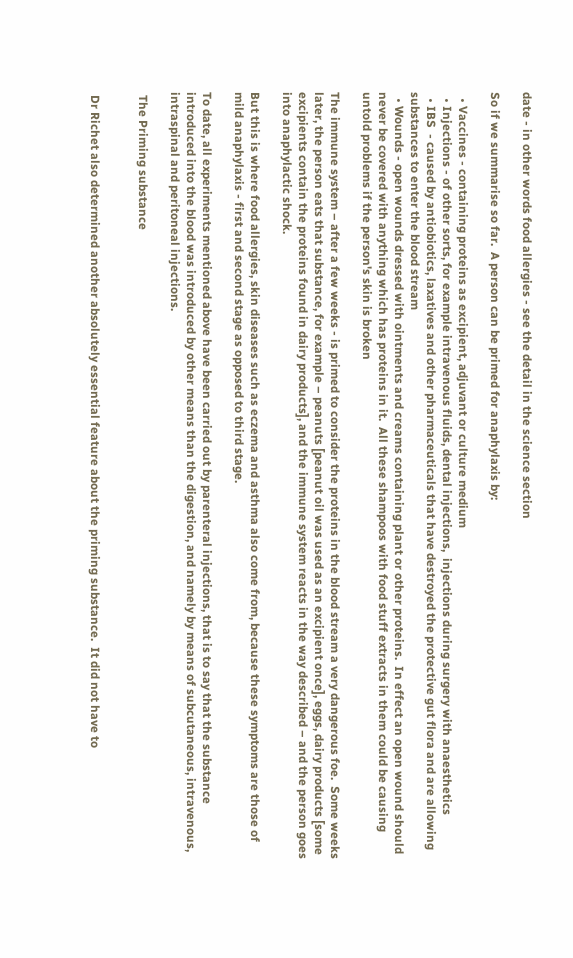date - in other words food allergies - see the detail in the science section

So if we summarise so far.  A person can be primed for anaphylaxis by:

  • Vaccines - containing proteins as excipient, adjuvant or culture medium
  • Injections - of other sorts, for example intravenous fluids, dental injections,  injections during surgery with anaesthetics
  • IBS  - caused by antiobiotics, laxatives and other pharmaceuticals that have destroyed the protective gut flora and are allowing substances to enter the blood stream
  • Wounds - open wounds dressed with ointments and creams containing plant or other proteins.  In effect an open wound should never be covered with anything which has proteins in it.  All these shampoos with food stuff extracts in them could be causing untold problems if the person's skin is broken

The immune system – after a few weeks - is primed to consider the proteins in the blood stream a very dangerous foe.  Some weeks later, the person eats that substance, for example – peanuts [peanut oil was used as an excipient once], eggs, dairy products [some excipients contain the proteins found in dairy products], and the immune system reacts in the way described – and the person goes into anaphylactic shock.

But this is where food allergies, skin diseases such as eczema and asthma also come from, because these symptoms are those of mild anaphylaxis - first and second stage as opposed to third stage.

To date, all experiments mentioned above have been carried out by parenteral injections, that is to say that the substance introduced into the blood was introduced by other means than the digestion, and namely by means of subcutaneous, intravenous, intraspinal and peritoneal injections.

 The Priming substance


 Dr Richet also determined another absolutely essential feature about the priming substance.  It did not have to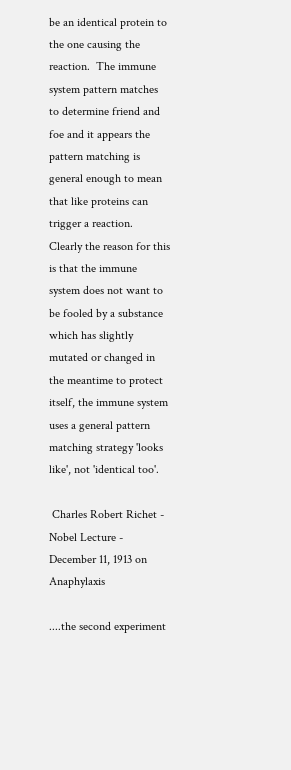be an identical protein to the one causing the reaction.  The immune system pattern matches to determine friend and foe and it appears the pattern matching is general enough to mean that like proteins can trigger a reaction.  Clearly the reason for this is that the immune system does not want to be fooled by a substance which has slightly mutated or changed in the meantime to protect itself, the immune system uses a general pattern matching strategy 'looks like', not 'identical too'.

 Charles Robert Richet - Nobel Lecture - December 11, 1913 on Anaphylaxis

....the second experiment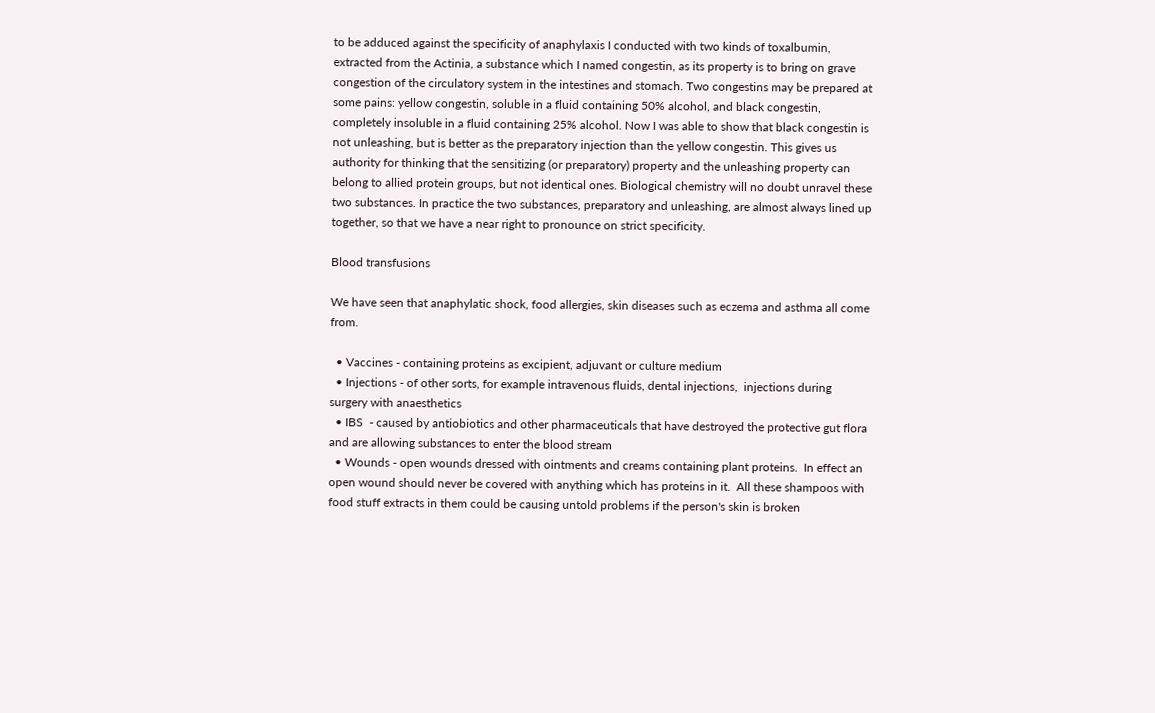to be adduced against the specificity of anaphylaxis I conducted with two kinds of toxalbumin, extracted from the Actinia, a substance which I named congestin, as its property is to bring on grave congestion of the circulatory system in the intestines and stomach. Two congestins may be prepared at some pains: yellow congestin, soluble in a fluid containing 50% alcohol, and black congestin, completely insoluble in a fluid containing 25% alcohol. Now I was able to show that black congestin is not unleashing, but is better as the preparatory injection than the yellow congestin. This gives us authority for thinking that the sensitizing (or preparatory) property and the unleashing property can belong to allied protein groups, but not identical ones. Biological chemistry will no doubt unravel these two substances. In practice the two substances, preparatory and unleashing, are almost always lined up together, so that we have a near right to pronounce on strict specificity.

Blood transfusions

We have seen that anaphylatic shock, food allergies, skin diseases such as eczema and asthma all come from.

  • Vaccines - containing proteins as excipient, adjuvant or culture medium
  • Injections - of other sorts, for example intravenous fluids, dental injections,  injections during surgery with anaesthetics
  • IBS  - caused by antiobiotics and other pharmaceuticals that have destroyed the protective gut flora and are allowing substances to enter the blood stream
  • Wounds - open wounds dressed with ointments and creams containing plant proteins.  In effect an open wound should never be covered with anything which has proteins in it.  All these shampoos with food stuff extracts in them could be causing untold problems if the person's skin is broken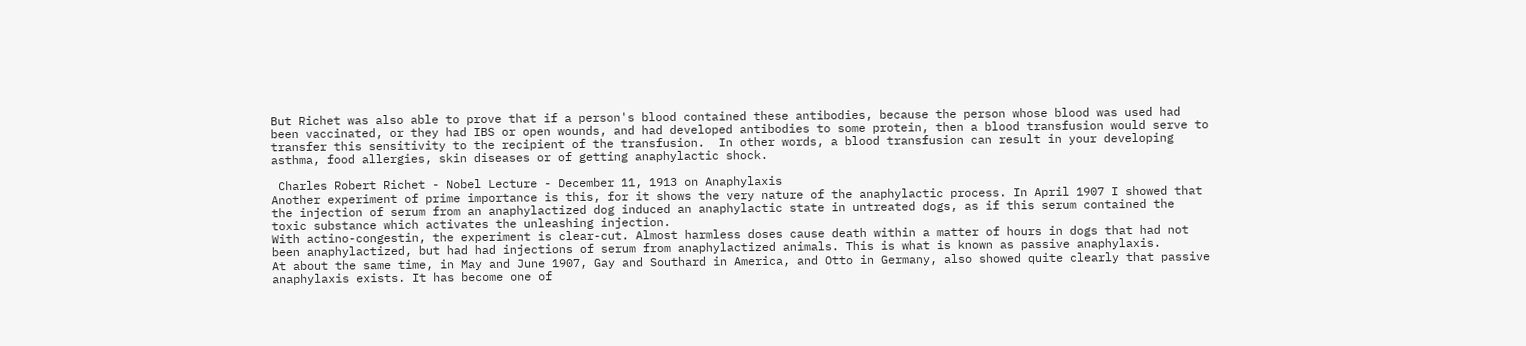But Richet was also able to prove that if a person's blood contained these antibodies, because the person whose blood was used had been vaccinated, or they had IBS or open wounds, and had developed antibodies to some protein, then a blood transfusion would serve to transfer this sensitivity to the recipient of the transfusion.  In other words, a blood transfusion can result in your developing asthma, food allergies, skin diseases or of getting anaphylactic shock.

 Charles Robert Richet - Nobel Lecture - December 11, 1913 on Anaphylaxis
Another experiment of prime importance is this, for it shows the very nature of the anaphylactic process. In April 1907 I showed that the injection of serum from an anaphylactized dog induced an anaphylactic state in untreated dogs, as if this serum contained the toxic substance which activates the unleashing injection.
With actino-congestin, the experiment is clear-cut. Almost harmless doses cause death within a matter of hours in dogs that had not been anaphylactized, but had had injections of serum from anaphylactized animals. This is what is known as passive anaphylaxis.
At about the same time, in May and June 1907, Gay and Southard in America, and Otto in Germany, also showed quite clearly that passive anaphylaxis exists. It has become one of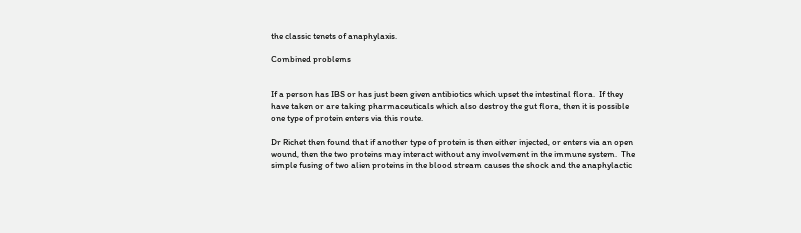the classic tenets of anaphylaxis.

Combined problems


If a person has IBS or has just been given antibiotics which upset the intestinal flora.  If they have taken or are taking pharmaceuticals which also destroy the gut flora, then it is possible one type of protein enters via this route.

Dr Richet then found that if another type of protein is then either injected, or enters via an open wound, then the two proteins may interact without any involvement in the immune system.  The simple fusing of two alien proteins in the blood stream causes the shock and the anaphylactic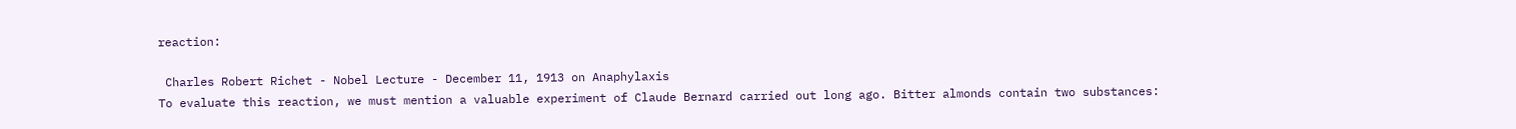reaction:

 Charles Robert Richet - Nobel Lecture - December 11, 1913 on Anaphylaxis
To evaluate this reaction, we must mention a valuable experiment of Claude Bernard carried out long ago. Bitter almonds contain two substances: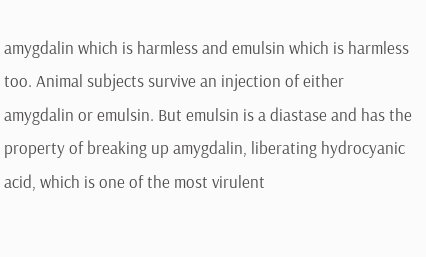amygdalin which is harmless and emulsin which is harmless too. Animal subjects survive an injection of either amygdalin or emulsin. But emulsin is a diastase and has the property of breaking up amygdalin, liberating hydrocyanic acid, which is one of the most virulent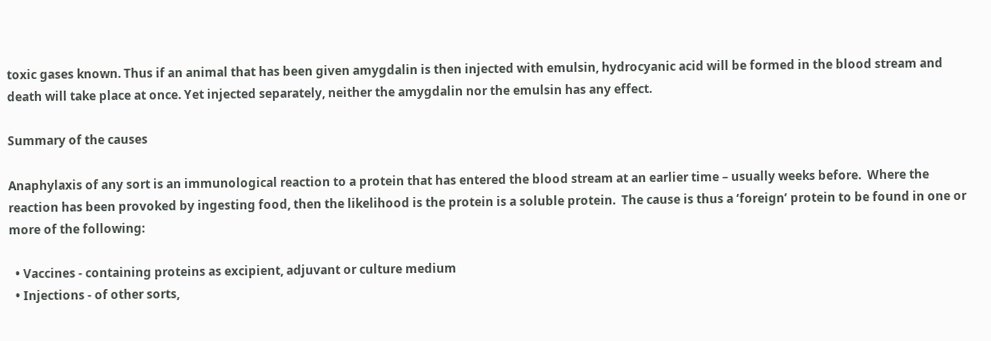toxic gases known. Thus if an animal that has been given amygdalin is then injected with emulsin, hydrocyanic acid will be formed in the blood stream and death will take place at once. Yet injected separately, neither the amygdalin nor the emulsin has any effect.

Summary of the causes

Anaphylaxis of any sort is an immunological reaction to a protein that has entered the blood stream at an earlier time – usually weeks before.  Where the reaction has been provoked by ingesting food, then the likelihood is the protein is a soluble protein.  The cause is thus a ‘foreign’ protein to be found in one or more of the following:

  • Vaccines - containing proteins as excipient, adjuvant or culture medium
  • Injections - of other sorts,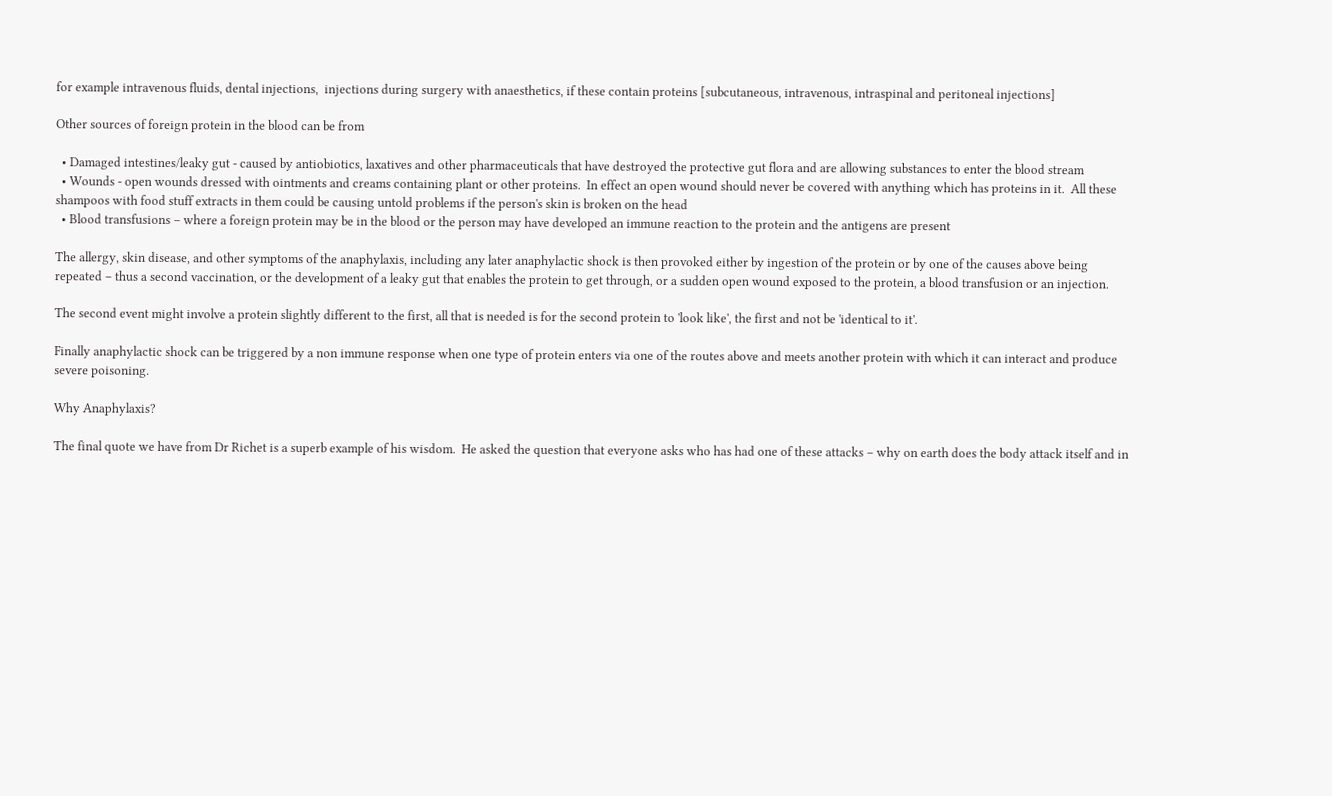for example intravenous fluids, dental injections,  injections during surgery with anaesthetics, if these contain proteins [subcutaneous, intravenous, intraspinal and peritoneal injections]

Other sources of foreign protein in the blood can be from

  • Damaged intestines/leaky gut - caused by antiobiotics, laxatives and other pharmaceuticals that have destroyed the protective gut flora and are allowing substances to enter the blood stream
  • Wounds - open wounds dressed with ointments and creams containing plant or other proteins.  In effect an open wound should never be covered with anything which has proteins in it.  All these shampoos with food stuff extracts in them could be causing untold problems if the person's skin is broken on the head
  • Blood transfusions – where a foreign protein may be in the blood or the person may have developed an immune reaction to the protein and the antigens are present

The allergy, skin disease, and other symptoms of the anaphylaxis, including any later anaphylactic shock is then provoked either by ingestion of the protein or by one of the causes above being repeated – thus a second vaccination, or the development of a leaky gut that enables the protein to get through, or a sudden open wound exposed to the protein, a blood transfusion or an injection.

The second event might involve a protein slightly different to the first, all that is needed is for the second protein to 'look like', the first and not be 'identical to it'.

Finally anaphylactic shock can be triggered by a non immune response when one type of protein enters via one of the routes above and meets another protein with which it can interact and produce severe poisoning.

Why Anaphylaxis?

The final quote we have from Dr Richet is a superb example of his wisdom.  He asked the question that everyone asks who has had one of these attacks – why on earth does the body attack itself and in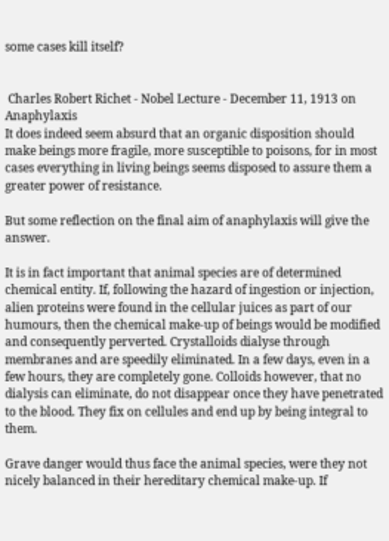some cases kill itself?


 Charles Robert Richet - Nobel Lecture - December 11, 1913 on Anaphylaxis
It does indeed seem absurd that an organic disposition should make beings more fragile, more susceptible to poisons, for in most cases everything in living beings seems disposed to assure them a greater power of resistance.

But some reflection on the final aim of anaphylaxis will give the answer.

It is in fact important that animal species are of determined chemical entity. If, following the hazard of ingestion or injection, alien proteins were found in the cellular juices as part of our humours, then the chemical make-up of beings would be modified and consequently perverted. Crystalloids dialyse through membranes and are speedily eliminated. In a few days, even in a few hours, they are completely gone. Colloids however, that no dialysis can eliminate, do not disappear once they have penetrated to the blood. They fix on cellules and end up by being integral to them.

Grave danger would thus face the animal species, were they not nicely balanced in their hereditary chemical make-up. If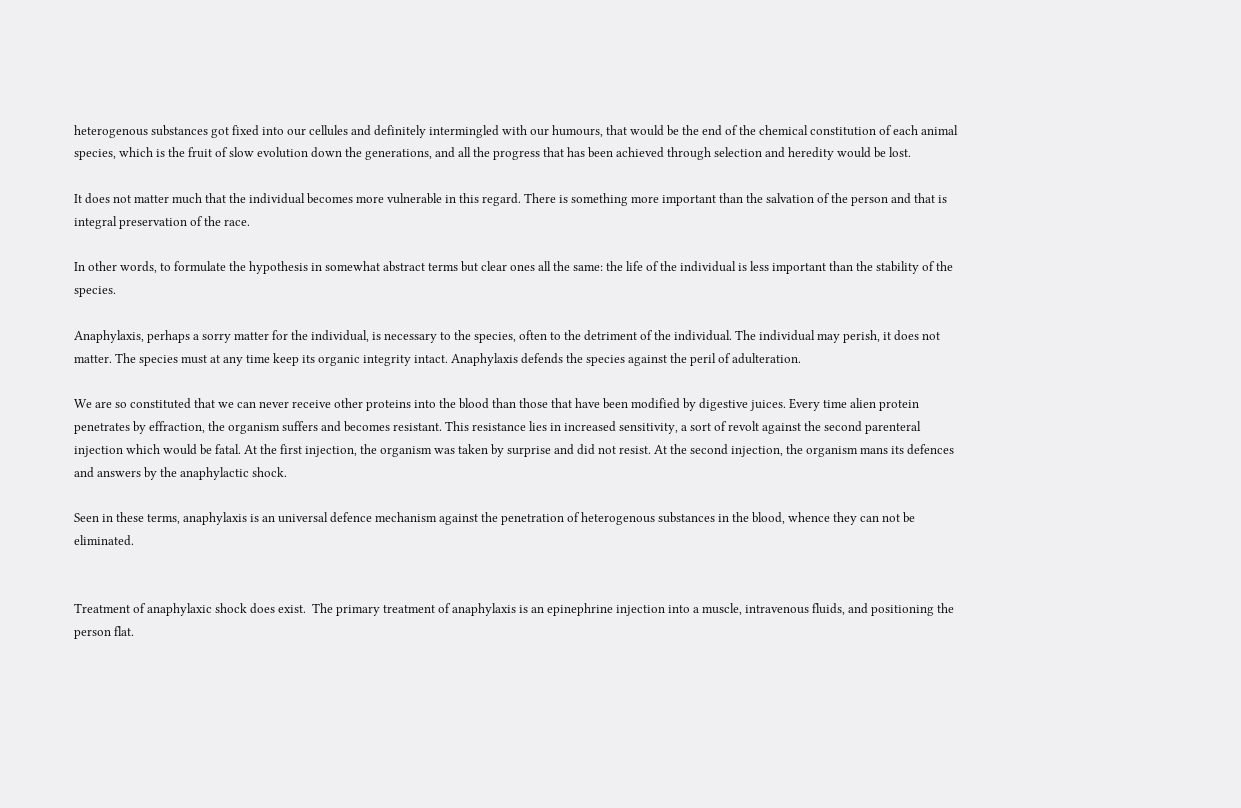heterogenous substances got fixed into our cellules and definitely intermingled with our humours, that would be the end of the chemical constitution of each animal species, which is the fruit of slow evolution down the generations, and all the progress that has been achieved through selection and heredity would be lost.

It does not matter much that the individual becomes more vulnerable in this regard. There is something more important than the salvation of the person and that is integral preservation of the race.

In other words, to formulate the hypothesis in somewhat abstract terms but clear ones all the same: the life of the individual is less important than the stability of the species.

Anaphylaxis, perhaps a sorry matter for the individual, is necessary to the species, often to the detriment of the individual. The individual may perish, it does not matter. The species must at any time keep its organic integrity intact. Anaphylaxis defends the species against the peril of adulteration.

We are so constituted that we can never receive other proteins into the blood than those that have been modified by digestive juices. Every time alien protein penetrates by effraction, the organism suffers and becomes resistant. This resistance lies in increased sensitivity, a sort of revolt against the second parenteral injection which would be fatal. At the first injection, the organism was taken by surprise and did not resist. At the second injection, the organism mans its defences and answers by the anaphylactic shock.

Seen in these terms, anaphylaxis is an universal defence mechanism against the penetration of heterogenous substances in the blood, whence they can not be eliminated.


Treatment of anaphylaxic shock does exist.  The primary treatment of anaphylaxis is an epinephrine injection into a muscle, intravenous fluids, and positioning the person flat.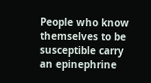People who know themselves to be susceptible carry an epinephrine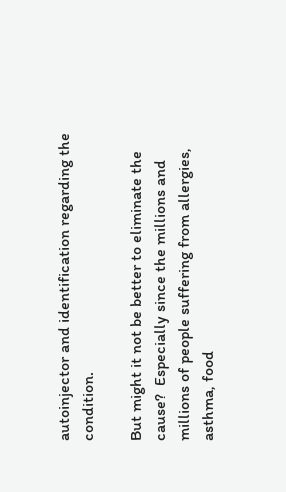autoinjector and identification regarding the condition.

But might it not be better to eliminate the cause?  Especially since the millions and millions of people suffering from allergies, asthma, food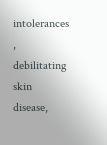intolerances , debilitating skin disease,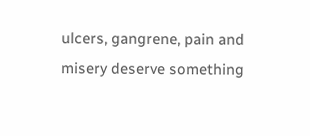ulcers, gangrene, pain and misery deserve something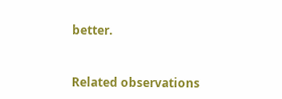better.



Related observations